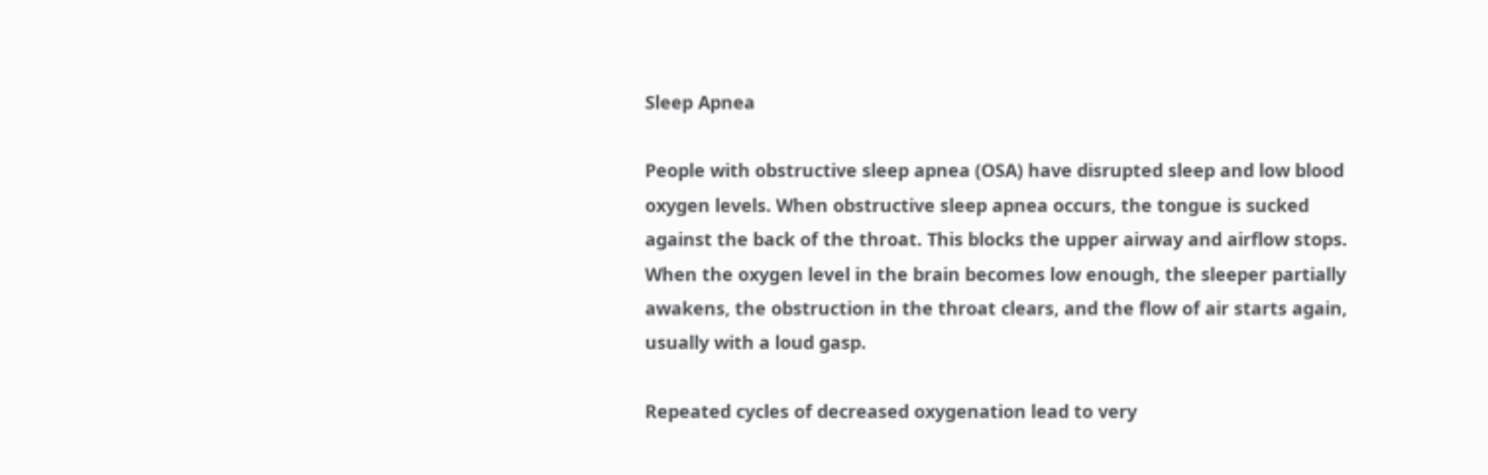Sleep Apnea

People with obstructive sleep apnea (OSA) have disrupted sleep and low blood oxygen levels. When obstructive sleep apnea occurs, the tongue is sucked against the back of the throat. This blocks the upper airway and airflow stops. When the oxygen level in the brain becomes low enough, the sleeper partially awakens, the obstruction in the throat clears, and the flow of air starts again, usually with a loud gasp.

Repeated cycles of decreased oxygenation lead to very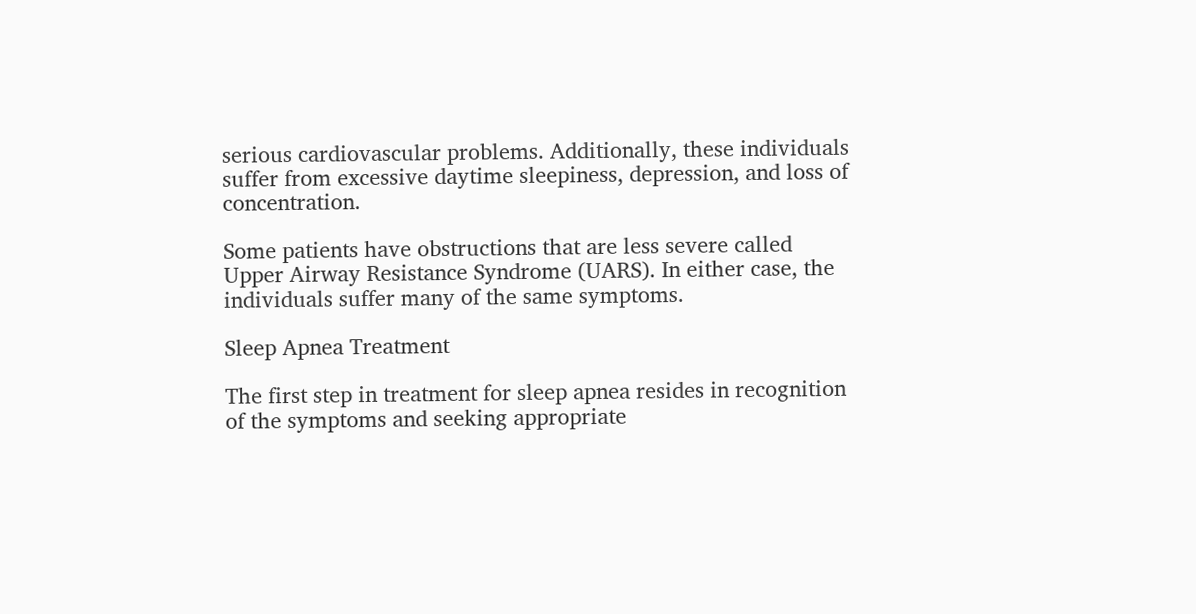serious cardiovascular problems. Additionally, these individuals suffer from excessive daytime sleepiness, depression, and loss of concentration.

Some patients have obstructions that are less severe called Upper Airway Resistance Syndrome (UARS). In either case, the individuals suffer many of the same symptoms.

Sleep Apnea Treatment

The first step in treatment for sleep apnea resides in recognition of the symptoms and seeking appropriate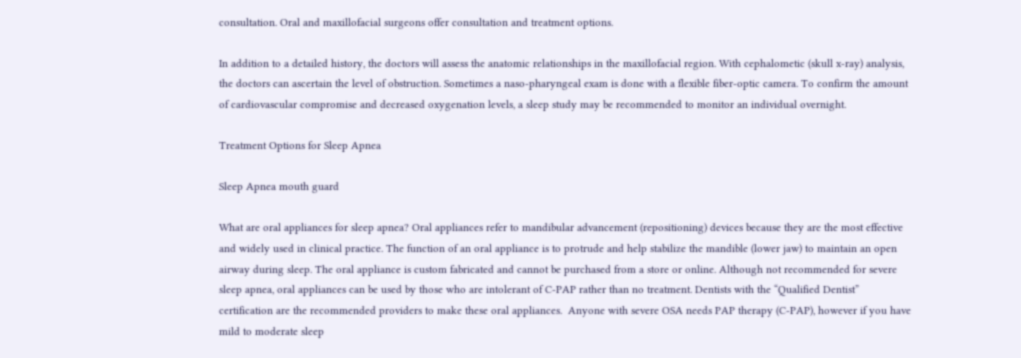consultation. Oral and maxillofacial surgeons offer consultation and treatment options.

In addition to a detailed history, the doctors will assess the anatomic relationships in the maxillofacial region. With cephalometic (skull x-ray) analysis, the doctors can ascertain the level of obstruction. Sometimes a naso-pharyngeal exam is done with a flexible fiber-optic camera. To confirm the amount of cardiovascular compromise and decreased oxygenation levels, a sleep study may be recommended to monitor an individual overnight.

Treatment Options for Sleep Apnea

Sleep Apnea mouth guard

What are oral appliances for sleep apnea? Oral appliances refer to mandibular advancement (repositioning) devices because they are the most effective and widely used in clinical practice. The function of an oral appliance is to protrude and help stabilize the mandible (lower jaw) to maintain an open airway during sleep. The oral appliance is custom fabricated and cannot be purchased from a store or online. Although not recommended for severe sleep apnea, oral appliances can be used by those who are intolerant of C-PAP rather than no treatment. Dentists with the “Qualified Dentist” certification are the recommended providers to make these oral appliances.  Anyone with severe OSA needs PAP therapy (C-PAP), however if you have mild to moderate sleep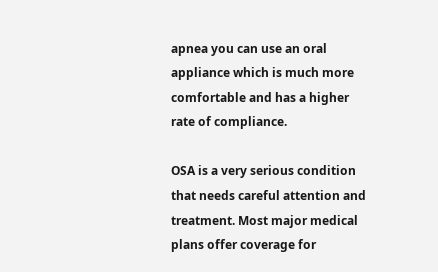apnea you can use an oral appliance which is much more comfortable and has a higher rate of compliance.

OSA is a very serious condition that needs careful attention and treatment. Most major medical plans offer coverage for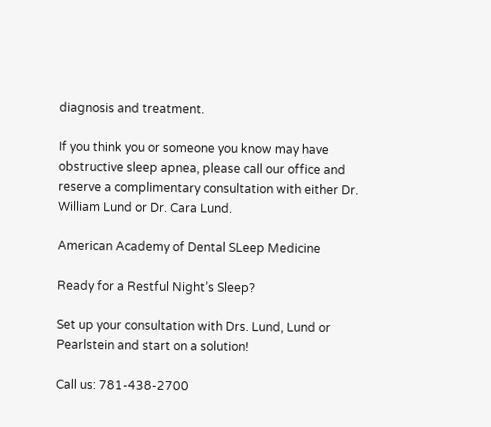diagnosis and treatment.

If you think you or someone you know may have obstructive sleep apnea, please call our office and reserve a complimentary consultation with either Dr. William Lund or Dr. Cara Lund.

American Academy of Dental SLeep Medicine

Ready for a Restful Night’s Sleep?

Set up your consultation with Drs. Lund, Lund or Pearlstein and start on a solution!

Call us: 781-438-2700